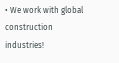• We work with global construction industries!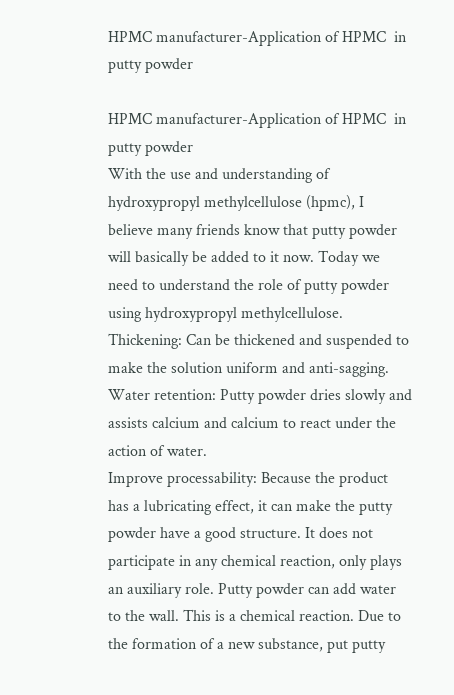HPMC manufacturer-Application of HPMC  in putty powder

HPMC manufacturer-Application of HPMC  in putty powder
With the use and understanding of hydroxypropyl methylcellulose (hpmc), I believe many friends know that putty powder will basically be added to it now. Today we need to understand the role of putty powder using hydroxypropyl methylcellulose.
Thickening: Can be thickened and suspended to make the solution uniform and anti-sagging.
Water retention: Putty powder dries slowly and assists calcium and calcium to react under the action of water.
Improve processability: Because the product has a lubricating effect, it can make the putty powder have a good structure. It does not participate in any chemical reaction, only plays an auxiliary role. Putty powder can add water to the wall. This is a chemical reaction. Due to the formation of a new substance, put putty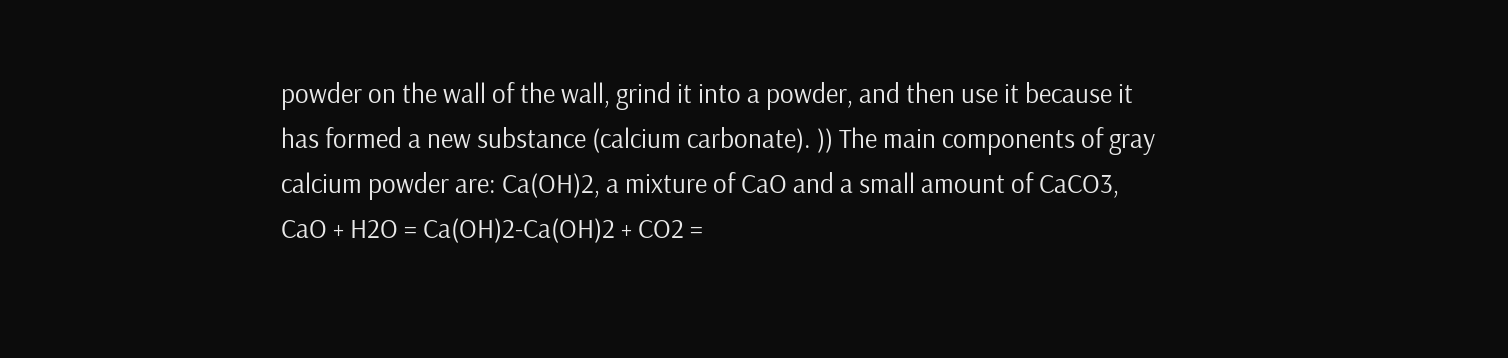powder on the wall of the wall, grind it into a powder, and then use it because it has formed a new substance (calcium carbonate). )) The main components of gray calcium powder are: Ca(OH)2, a mixture of CaO and a small amount of CaCO3, CaO + H2O = Ca(OH)2-Ca(OH)2 + CO2 =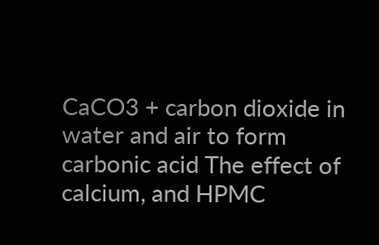CaCO3 + carbon dioxide in water and air to form carbonic acid The effect of calcium, and HPMC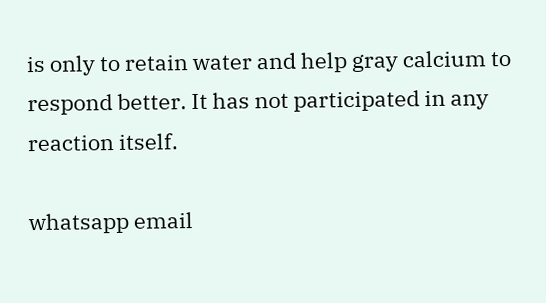is only to retain water and help gray calcium to respond better. It has not participated in any reaction itself.

whatsapp email